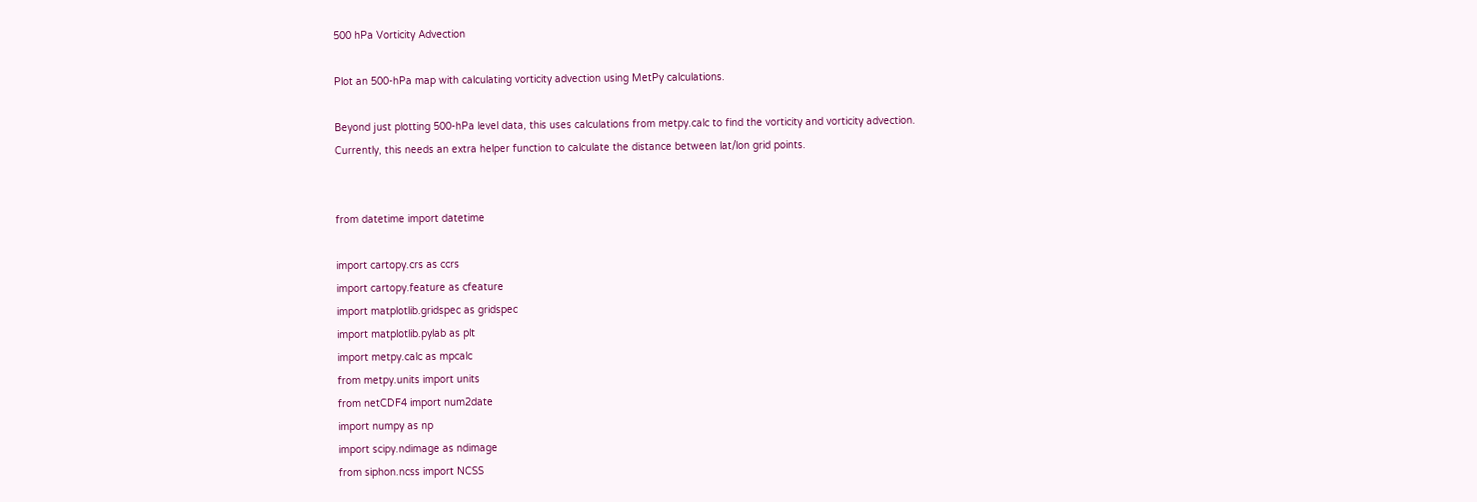500 hPa Vorticity Advection

Plot an 500-hPa map with calculating vorticity advection using MetPy calculations.

Beyond just plotting 500-hPa level data, this uses calculations from metpy.calc to find the vorticity and vorticity advection. Currently, this needs an extra helper function to calculate the distance between lat/lon grid points.


from datetime import datetime

import cartopy.crs as ccrs
import cartopy.feature as cfeature
import matplotlib.gridspec as gridspec
import matplotlib.pylab as plt
import metpy.calc as mpcalc
from metpy.units import units
from netCDF4 import num2date
import numpy as np
import scipy.ndimage as ndimage
from siphon.ncss import NCSS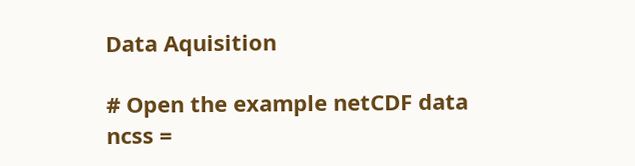Data Aquisition

# Open the example netCDF data
ncss =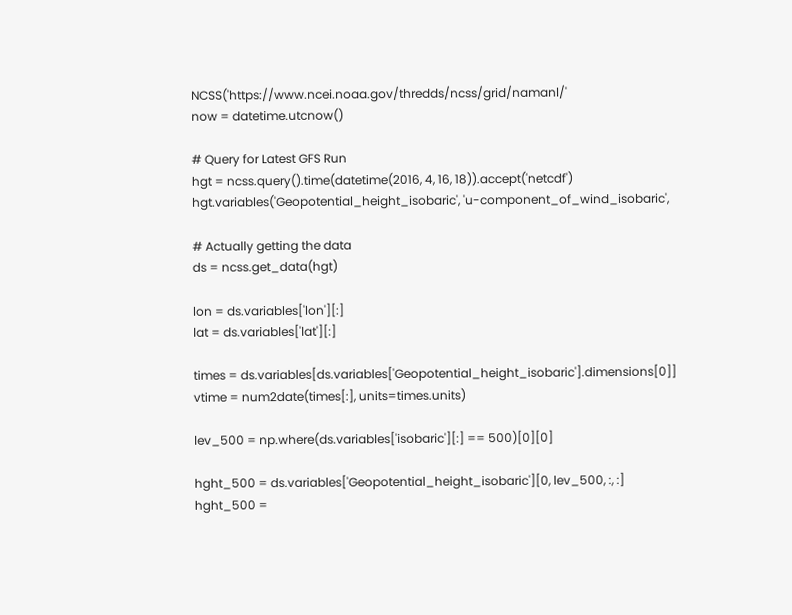NCSS('https://www.ncei.noaa.gov/thredds/ncss/grid/namanl/'
now = datetime.utcnow()

# Query for Latest GFS Run
hgt = ncss.query().time(datetime(2016, 4, 16, 18)).accept('netcdf')
hgt.variables('Geopotential_height_isobaric', 'u-component_of_wind_isobaric',

# Actually getting the data
ds = ncss.get_data(hgt)

lon = ds.variables['lon'][:]
lat = ds.variables['lat'][:]

times = ds.variables[ds.variables['Geopotential_height_isobaric'].dimensions[0]]
vtime = num2date(times[:], units=times.units)

lev_500 = np.where(ds.variables['isobaric'][:] == 500)[0][0]

hght_500 = ds.variables['Geopotential_height_isobaric'][0, lev_500, :, :]
hght_500 =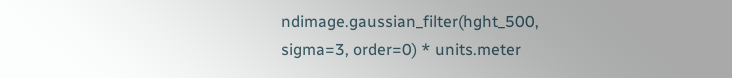ndimage.gaussian_filter(hght_500, sigma=3, order=0) * units.meter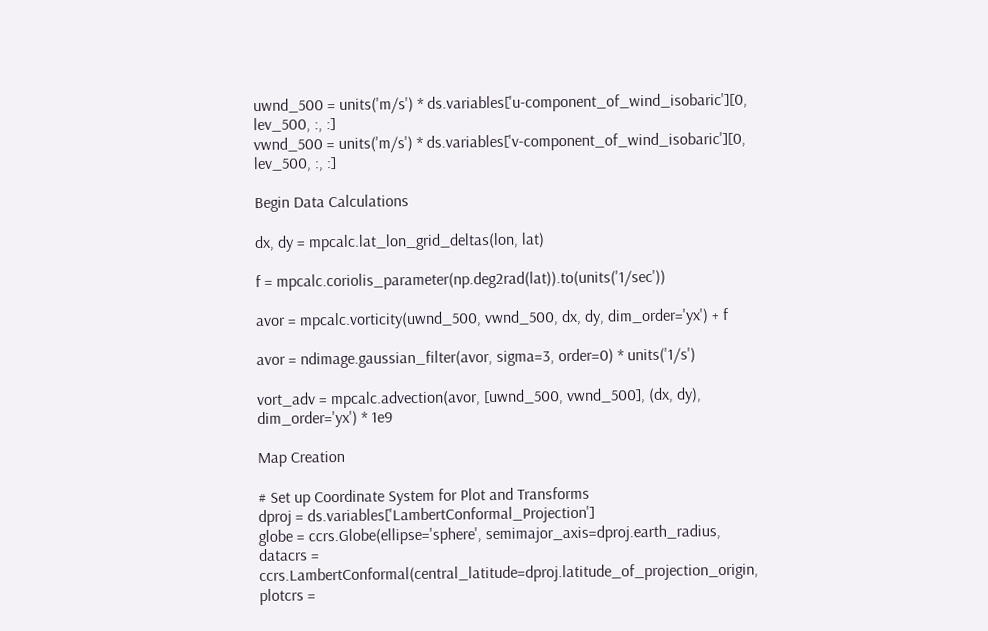uwnd_500 = units('m/s') * ds.variables['u-component_of_wind_isobaric'][0, lev_500, :, :]
vwnd_500 = units('m/s') * ds.variables['v-component_of_wind_isobaric'][0, lev_500, :, :]

Begin Data Calculations

dx, dy = mpcalc.lat_lon_grid_deltas(lon, lat)

f = mpcalc.coriolis_parameter(np.deg2rad(lat)).to(units('1/sec'))

avor = mpcalc.vorticity(uwnd_500, vwnd_500, dx, dy, dim_order='yx') + f

avor = ndimage.gaussian_filter(avor, sigma=3, order=0) * units('1/s')

vort_adv = mpcalc.advection(avor, [uwnd_500, vwnd_500], (dx, dy), dim_order='yx') * 1e9

Map Creation

# Set up Coordinate System for Plot and Transforms
dproj = ds.variables['LambertConformal_Projection']
globe = ccrs.Globe(ellipse='sphere', semimajor_axis=dproj.earth_radius,
datacrs = ccrs.LambertConformal(central_latitude=dproj.latitude_of_projection_origin,
plotcrs =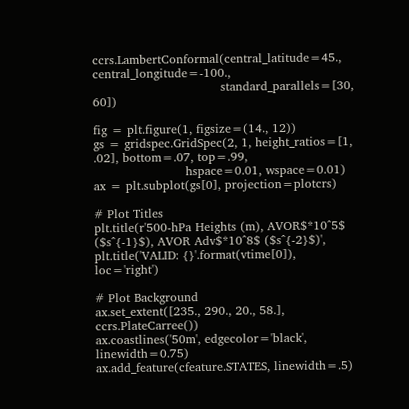ccrs.LambertConformal(central_latitude=45., central_longitude=-100.,
                                standard_parallels=[30, 60])

fig = plt.figure(1, figsize=(14., 12))
gs = gridspec.GridSpec(2, 1, height_ratios=[1, .02], bottom=.07, top=.99,
                       hspace=0.01, wspace=0.01)
ax = plt.subplot(gs[0], projection=plotcrs)

# Plot Titles
plt.title(r'500-hPa Heights (m), AVOR$*10^5$ ($s^{-1}$), AVOR Adv$*10^8$ ($s^{-2}$)',
plt.title('VALID: {}'.format(vtime[0]), loc='right')

# Plot Background
ax.set_extent([235., 290., 20., 58.], ccrs.PlateCarree())
ax.coastlines('50m', edgecolor='black', linewidth=0.75)
ax.add_feature(cfeature.STATES, linewidth=.5)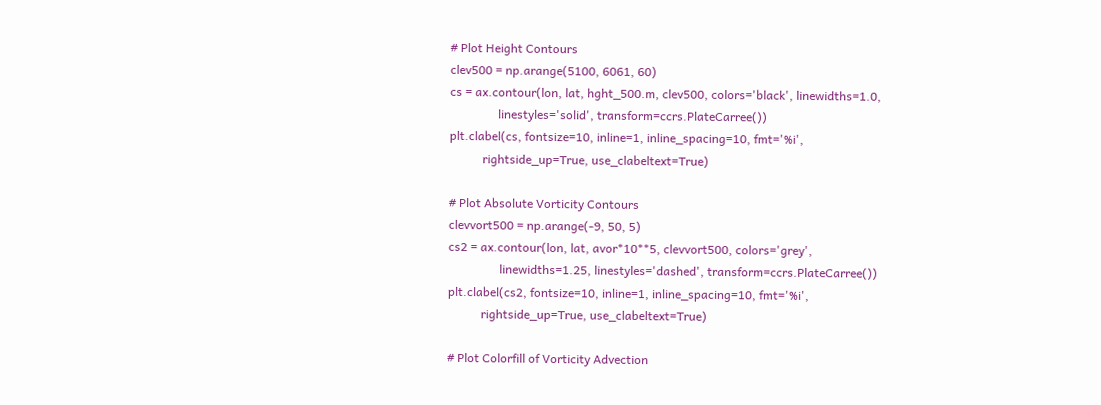# Plot Height Contours
clev500 = np.arange(5100, 6061, 60)
cs = ax.contour(lon, lat, hght_500.m, clev500, colors='black', linewidths=1.0,
                linestyles='solid', transform=ccrs.PlateCarree())
plt.clabel(cs, fontsize=10, inline=1, inline_spacing=10, fmt='%i',
           rightside_up=True, use_clabeltext=True)

# Plot Absolute Vorticity Contours
clevvort500 = np.arange(-9, 50, 5)
cs2 = ax.contour(lon, lat, avor*10**5, clevvort500, colors='grey',
                 linewidths=1.25, linestyles='dashed', transform=ccrs.PlateCarree())
plt.clabel(cs2, fontsize=10, inline=1, inline_spacing=10, fmt='%i',
           rightside_up=True, use_clabeltext=True)

# Plot Colorfill of Vorticity Advection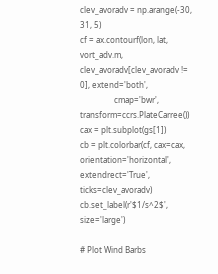clev_avoradv = np.arange(-30, 31, 5)
cf = ax.contourf(lon, lat, vort_adv.m, clev_avoradv[clev_avoradv != 0], extend='both',
                 cmap='bwr', transform=ccrs.PlateCarree())
cax = plt.subplot(gs[1])
cb = plt.colorbar(cf, cax=cax, orientation='horizontal', extendrect='True', ticks=clev_avoradv)
cb.set_label(r'$1/s^2$', size='large')

# Plot Wind Barbs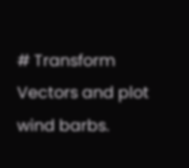# Transform Vectors and plot wind barbs.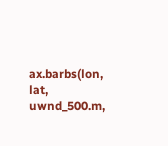ax.barbs(lon, lat, uwnd_500.m,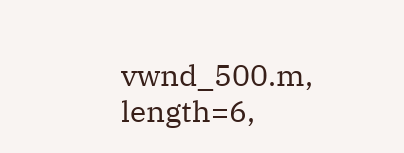vwnd_500.m, length=6,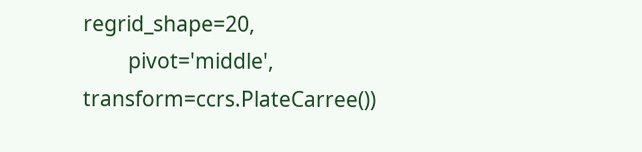regrid_shape=20,
         pivot='middle', transform=ccrs.PlateCarree())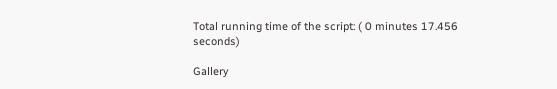Total running time of the script: ( 0 minutes 17.456 seconds)

Gallery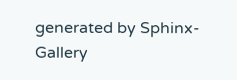generated by Sphinx-Gallery